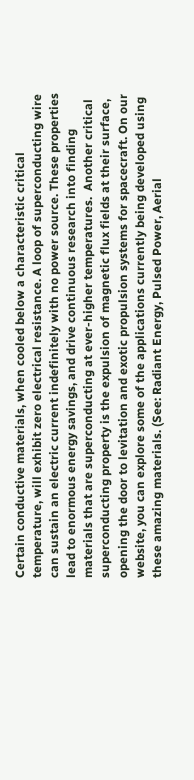Certain conductive materials, when cooled below a characteristic critical temperature, will exhibit zero electrical resistance. A loop of superconducting wire can sustain an electric current indefinitely with no power source. These properties lead to enormous energy savings, and drive continuous research into finding materials that are superconducting at ever-higher temperatures.  Another critical superconducting property is the expulsion of magnetic flux fields at their surface, opening the door to levitation and exotic propulsion systems for spacecraft. On our website, you can explore some of the applications currently being developed using these amazing materials. (See: Radiant Energy, Pulsed Power, Aerial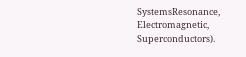SystemsResonance, Electromagnetic, Superconductors).